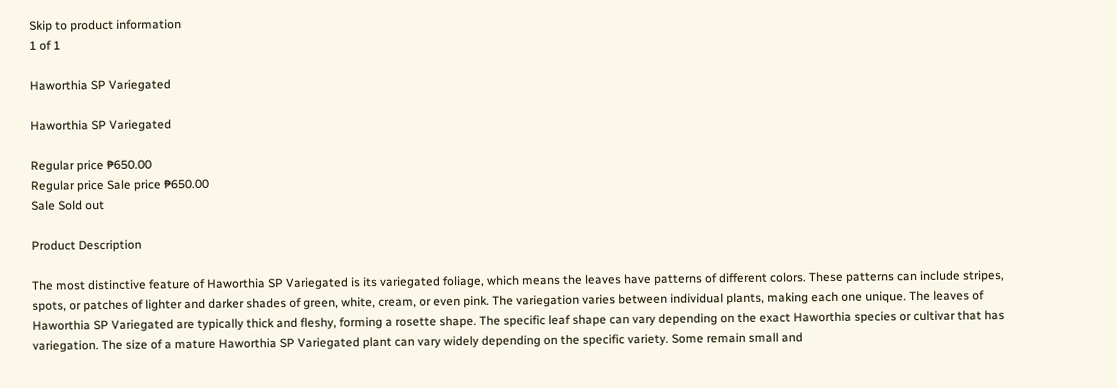Skip to product information
1 of 1

Haworthia SP Variegated

Haworthia SP Variegated

Regular price ₱650.00
Regular price Sale price ₱650.00
Sale Sold out

Product Description

The most distinctive feature of Haworthia SP Variegated is its variegated foliage, which means the leaves have patterns of different colors. These patterns can include stripes, spots, or patches of lighter and darker shades of green, white, cream, or even pink. The variegation varies between individual plants, making each one unique. The leaves of Haworthia SP Variegated are typically thick and fleshy, forming a rosette shape. The specific leaf shape can vary depending on the exact Haworthia species or cultivar that has variegation. The size of a mature Haworthia SP Variegated plant can vary widely depending on the specific variety. Some remain small and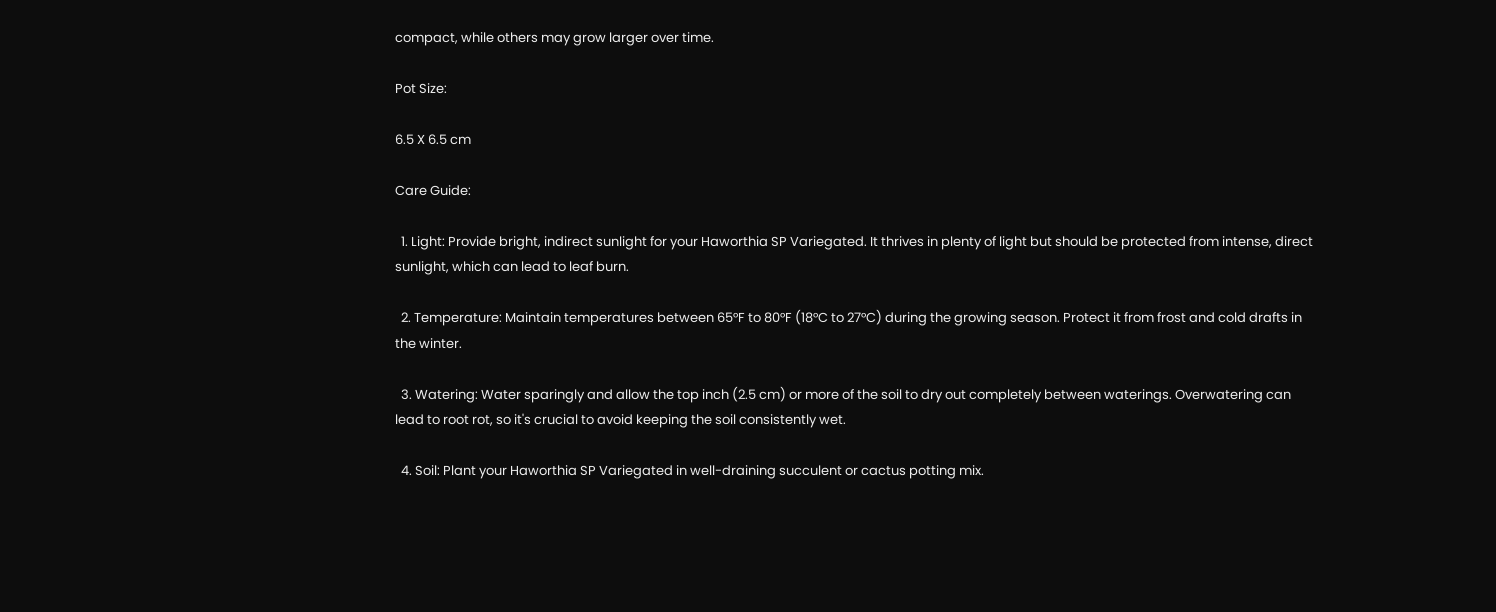compact, while others may grow larger over time.

Pot Size:

6.5 X 6.5 cm

Care Guide:

  1. Light: Provide bright, indirect sunlight for your Haworthia SP Variegated. It thrives in plenty of light but should be protected from intense, direct sunlight, which can lead to leaf burn.

  2. Temperature: Maintain temperatures between 65°F to 80°F (18°C to 27°C) during the growing season. Protect it from frost and cold drafts in the winter.

  3. Watering: Water sparingly and allow the top inch (2.5 cm) or more of the soil to dry out completely between waterings. Overwatering can lead to root rot, so it's crucial to avoid keeping the soil consistently wet.

  4. Soil: Plant your Haworthia SP Variegated in well-draining succulent or cactus potting mix.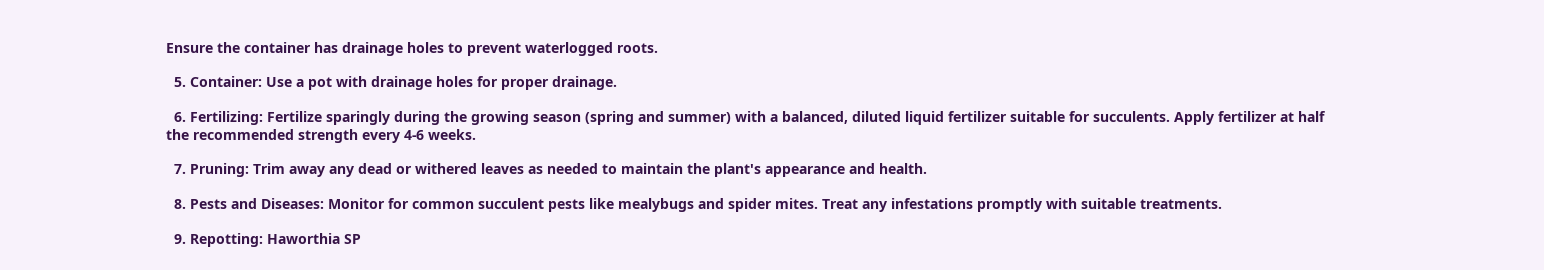Ensure the container has drainage holes to prevent waterlogged roots.

  5. Container: Use a pot with drainage holes for proper drainage.

  6. Fertilizing: Fertilize sparingly during the growing season (spring and summer) with a balanced, diluted liquid fertilizer suitable for succulents. Apply fertilizer at half the recommended strength every 4-6 weeks.

  7. Pruning: Trim away any dead or withered leaves as needed to maintain the plant's appearance and health.

  8. Pests and Diseases: Monitor for common succulent pests like mealybugs and spider mites. Treat any infestations promptly with suitable treatments.

  9. Repotting: Haworthia SP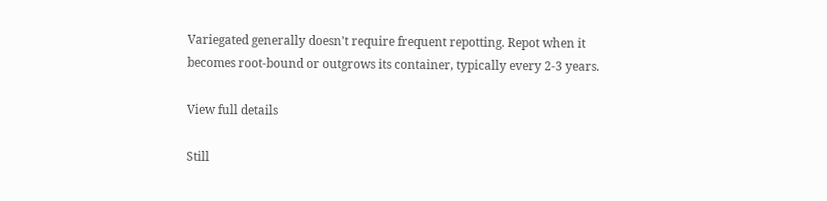Variegated generally doesn't require frequent repotting. Repot when it becomes root-bound or outgrows its container, typically every 2-3 years.

View full details

Still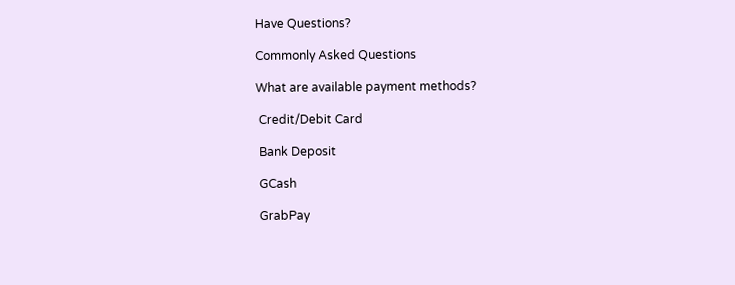Have Questions?

Commonly Asked Questions

What are available payment methods?

 Credit/Debit Card

 Bank Deposit

 GCash

 GrabPay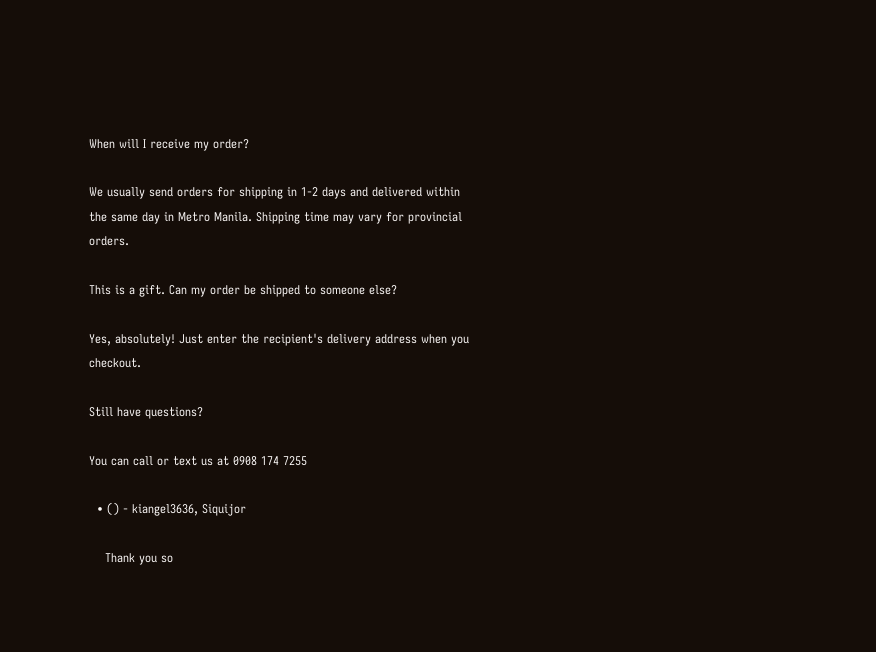When will I receive my order?

We usually send orders for shipping in 1-2 days and delivered within the same day in Metro Manila. Shipping time may vary for provincial orders.

This is a gift. Can my order be shipped to someone else?

Yes, absolutely! Just enter the recipient's delivery address when you checkout.

Still have questions?

You can call or text us at 0908 174 7255

  • () - kiangel3636, Siquijor

    Thank you so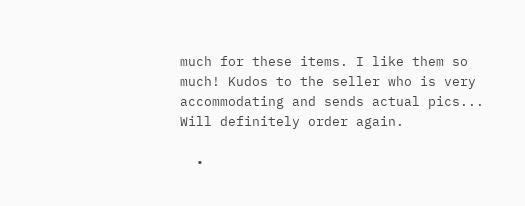much for these items. I like them so much! Kudos to the seller who is very accommodating and sends actual pics... Will definitely order again.

  •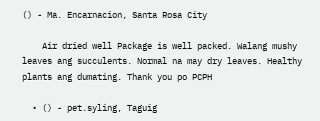() - Ma. Encarnacion, Santa Rosa City

    Air dried well Package is well packed. Walang mushy leaves ang succulents. Normal na may dry leaves. Healthy plants ang dumating. Thank you po PCPH

  • () - pet.syling, Taguig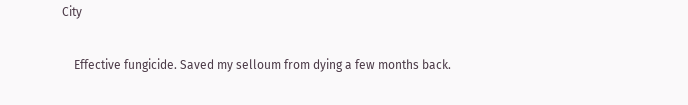City

    Effective fungicide. Saved my selloum from dying a few months back.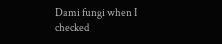Dami fungi when I checked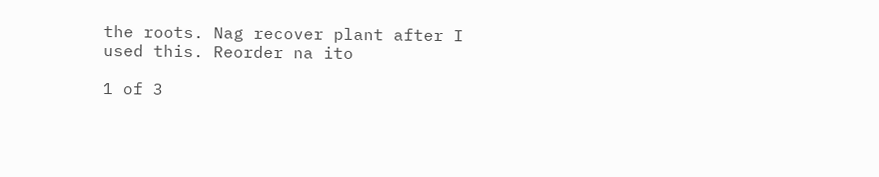the roots. Nag recover plant after I used this. Reorder na ito

1 of 3